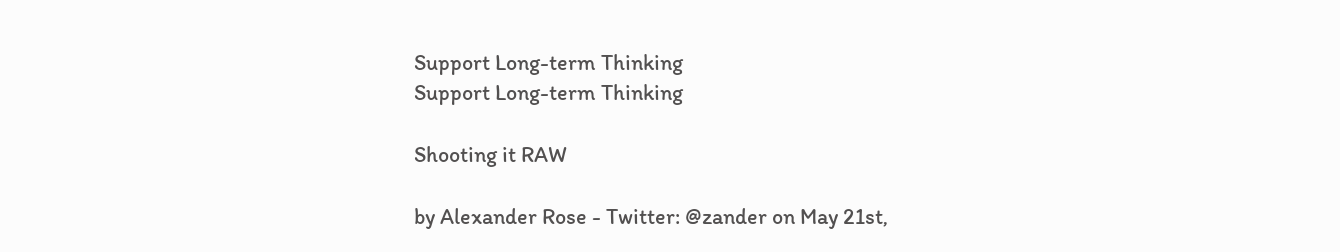Support Long-term Thinking
Support Long-term Thinking

Shooting it RAW

by Alexander Rose - Twitter: @zander on May 21st,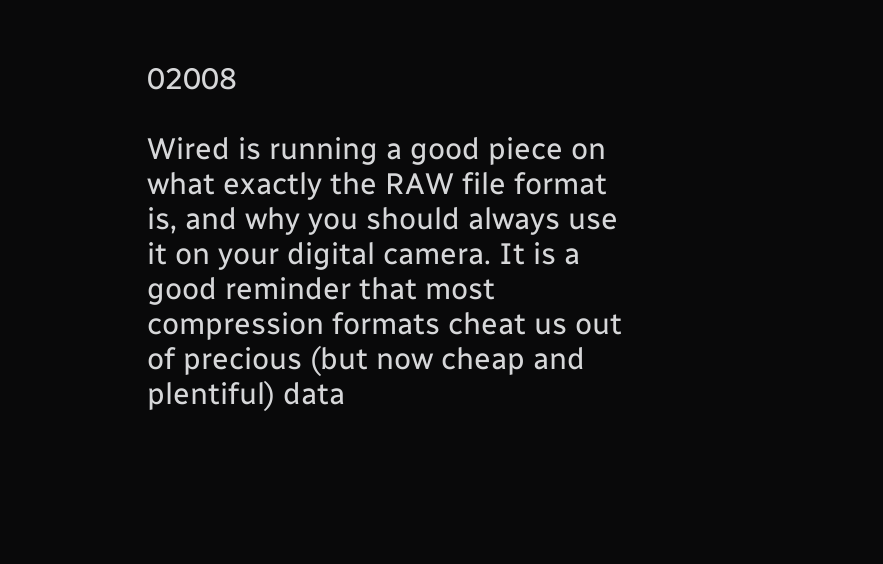02008

Wired is running a good piece on what exactly the RAW file format is, and why you should always use it on your digital camera. It is a good reminder that most compression formats cheat us out of precious (but now cheap and plentiful) data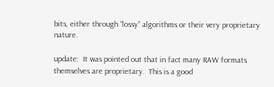bits, either through “lossy” algorithms or their very proprietary nature.

update:  It was pointed out that in fact many RAW formats themselves are proprietary.  This is a good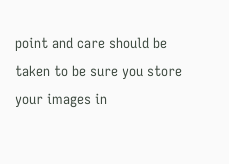point and care should be taken to be sure you store your images in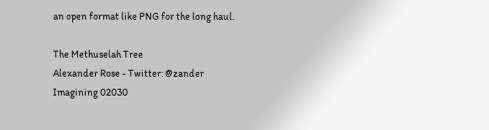an open format like PNG for the long haul.

The Methuselah Tree
Alexander Rose - Twitter: @zander
Imagining 02030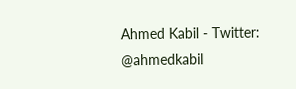Ahmed Kabil - Twitter: @ahmedkabil